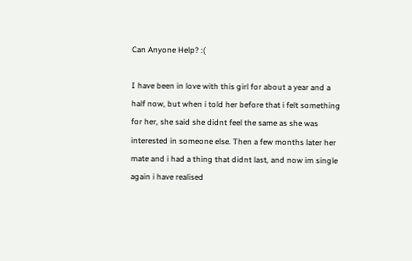Can Anyone Help? :(

I have been in love with this girl for about a year and a half now, but when i told her before that i felt something for her, she said she didnt feel the same as she was interested in someone else. Then a few months later her mate and i had a thing that didnt last, and now im single again i have realised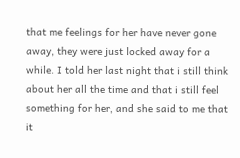that me feelings for her have never gone away, they were just locked away for a while. I told her last night that i still think about her all the time and that i still feel something for her, and she said to me that it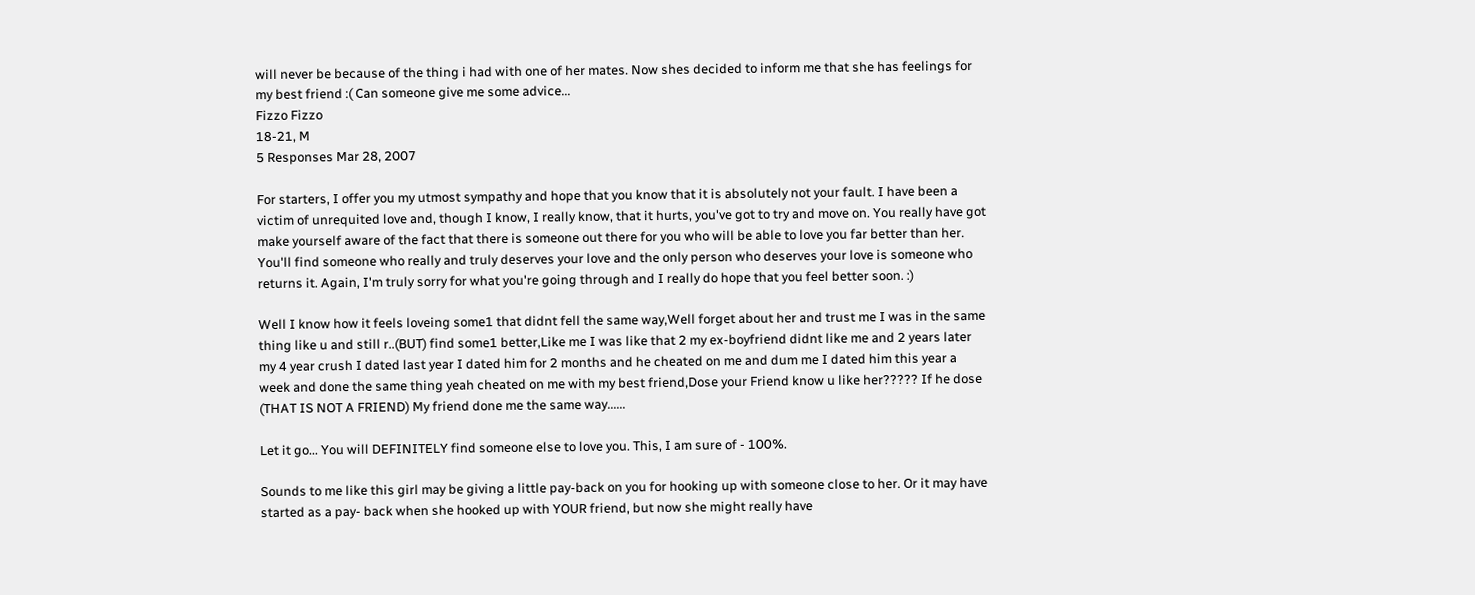will never be because of the thing i had with one of her mates. Now shes decided to inform me that she has feelings for my best friend :( Can someone give me some advice...
Fizzo Fizzo
18-21, M
5 Responses Mar 28, 2007

For starters, I offer you my utmost sympathy and hope that you know that it is absolutely not your fault. I have been a victim of unrequited love and, though I know, I really know, that it hurts, you've got to try and move on. You really have got make yourself aware of the fact that there is someone out there for you who will be able to love you far better than her. You'll find someone who really and truly deserves your love and the only person who deserves your love is someone who returns it. Again, I'm truly sorry for what you're going through and I really do hope that you feel better soon. :)

Well I know how it feels loveing some1 that didnt fell the same way,Well forget about her and trust me I was in the same thing like u and still r..(BUT) find some1 better,Like me I was like that 2 my ex-boyfriend didnt like me and 2 years later my 4 year crush I dated last year I dated him for 2 months and he cheated on me and dum me I dated him this year a week and done the same thing yeah cheated on me with my best friend,Dose your Friend know u like her????? If he dose (THAT IS NOT A FRIEND) My friend done me the same way......

Let it go... You will DEFINITELY find someone else to love you. This, I am sure of - 100%.

Sounds to me like this girl may be giving a little pay-back on you for hooking up with someone close to her. Or it may have started as a pay- back when she hooked up with YOUR friend, but now she might really have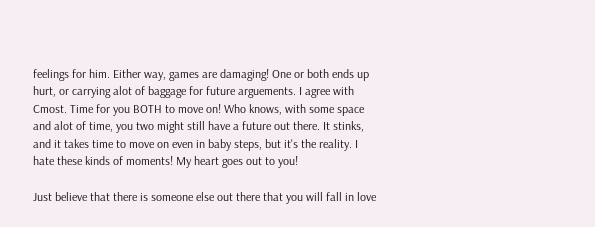feelings for him. Either way, games are damaging! One or both ends up hurt, or carrying alot of baggage for future arguements. I agree with Cmost. Time for you BOTH to move on! Who knows, with some space and alot of time, you two might still have a future out there. It stinks, and it takes time to move on even in baby steps, but it's the reality. I hate these kinds of moments! My heart goes out to you!

Just believe that there is someone else out there that you will fall in love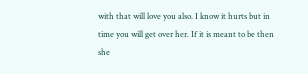with that will love you also. I know it hurts but in time you will get over her. If it is meant to be then she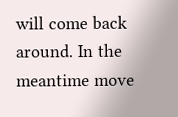will come back around. In the meantime move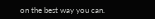on the best way you can.